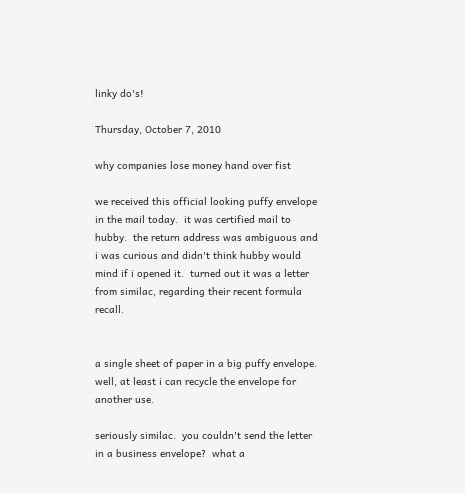linky do's!

Thursday, October 7, 2010

why companies lose money hand over fist

we received this official looking puffy envelope in the mail today.  it was certified mail to hubby.  the return address was ambiguous and i was curious and didn't think hubby would mind if i opened it.  turned out it was a letter from similac, regarding their recent formula recall.


a single sheet of paper in a big puffy envelope.  well, at least i can recycle the envelope for another use.

seriously similac.  you couldn't send the letter in a business envelope?  what a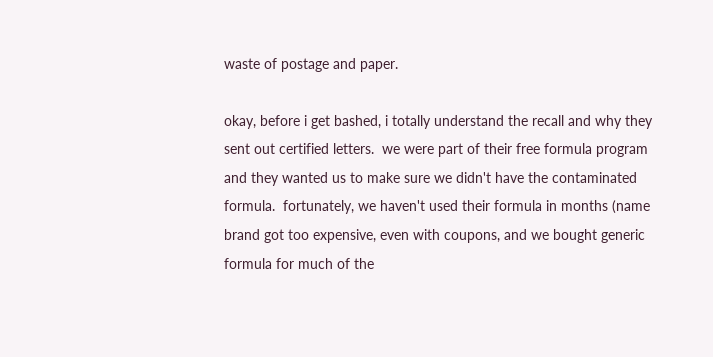waste of postage and paper.

okay, before i get bashed, i totally understand the recall and why they sent out certified letters.  we were part of their free formula program and they wanted us to make sure we didn't have the contaminated formula.  fortunately, we haven't used their formula in months (name brand got too expensive, even with coupons, and we bought generic formula for much of the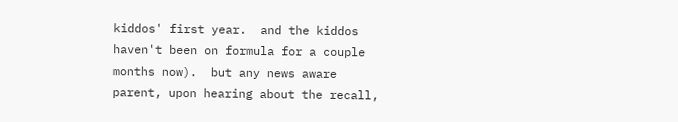kiddos' first year.  and the kiddos haven't been on formula for a couple months now).  but any news aware parent, upon hearing about the recall,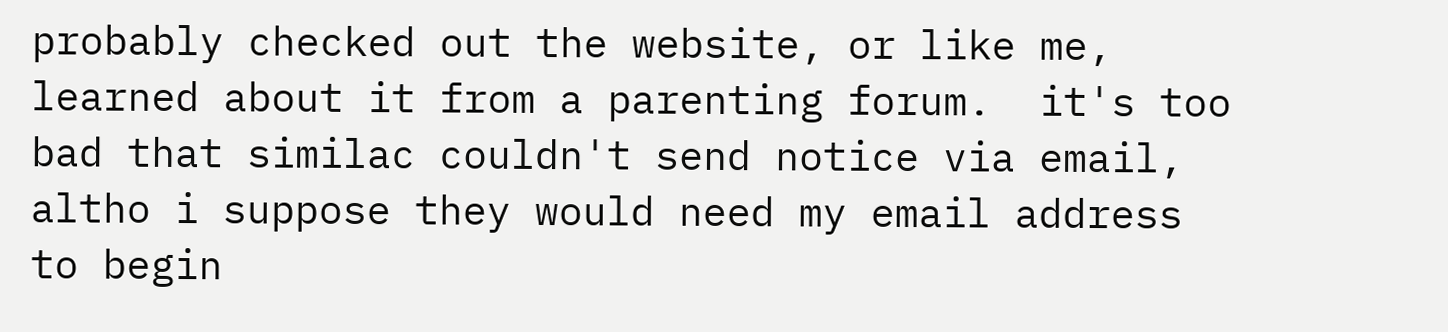probably checked out the website, or like me, learned about it from a parenting forum.  it's too bad that similac couldn't send notice via email, altho i suppose they would need my email address to begin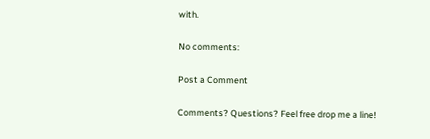with.

No comments:

Post a Comment

Comments? Questions? Feel free drop me a line!